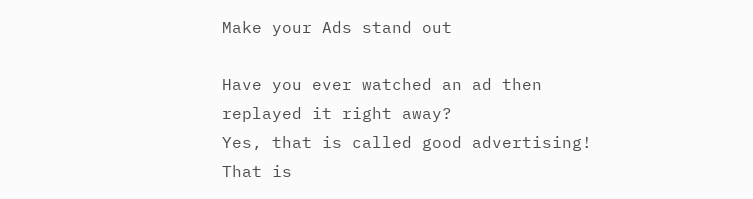Make your Ads stand out

Have you ever watched an ad then replayed it right away?
Yes, that is called good advertising! That is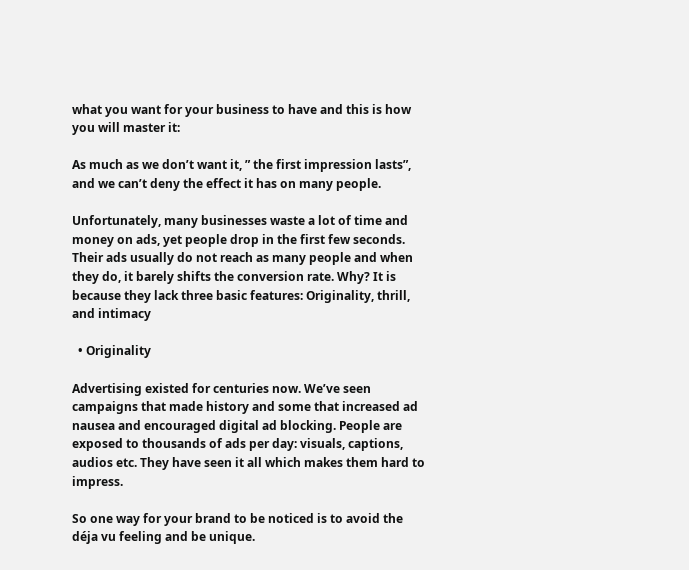what you want for your business to have and this is how you will master it:

As much as we don’t want it, ” the first impression lasts”, and we can’t deny the effect it has on many people.

Unfortunately, many businesses waste a lot of time and money on ads, yet people drop in the first few seconds. Their ads usually do not reach as many people and when they do, it barely shifts the conversion rate. Why? It is because they lack three basic features: Originality, thrill, and intimacy

  • Originality

Advertising existed for centuries now. We’ve seen campaigns that made history and some that increased ad nausea and encouraged digital ad blocking. People are exposed to thousands of ads per day: visuals, captions, audios etc. They have seen it all which makes them hard to impress.

So one way for your brand to be noticed is to avoid the déja vu feeling and be unique.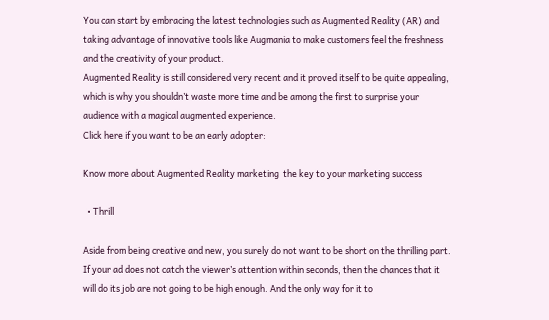You can start by embracing the latest technologies such as Augmented Reality (AR) and taking advantage of innovative tools like Augmania to make customers feel the freshness and the creativity of your product.
Augmented Reality is still considered very recent and it proved itself to be quite appealing, which is why you shouldn’t waste more time and be among the first to surprise your audience with a magical augmented experience.
Click here if you want to be an early adopter:

Know more about Augmented Reality marketing  the key to your marketing success

  • Thrill

Aside from being creative and new, you surely do not want to be short on the thrilling part. If your ad does not catch the viewer’s attention within seconds, then the chances that it will do its job are not going to be high enough. And the only way for it to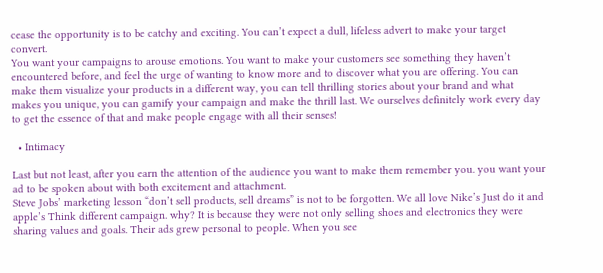cease the opportunity is to be catchy and exciting. You can’t expect a dull, lifeless advert to make your target convert.
You want your campaigns to arouse emotions. You want to make your customers see something they haven’t encountered before, and feel the urge of wanting to know more and to discover what you are offering. You can make them visualize your products in a different way, you can tell thrilling stories about your brand and what makes you unique, you can gamify your campaign and make the thrill last. We ourselves definitely work every day to get the essence of that and make people engage with all their senses!

  • Intimacy

Last but not least, after you earn the attention of the audience you want to make them remember you. you want your ad to be spoken about with both excitement and attachment.
Steve Jobs’ marketing lesson “don’t sell products, sell dreams” is not to be forgotten. We all love Nike’s Just do it and apple’s Think different campaign. why? It is because they were not only selling shoes and electronics they were sharing values and goals. Their ads grew personal to people. When you see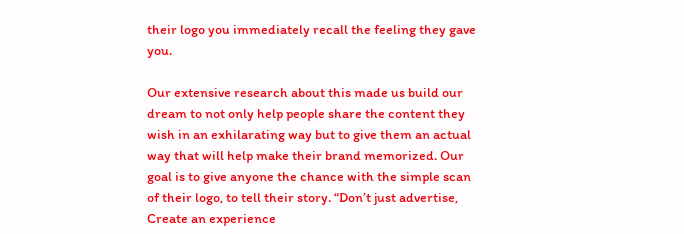their logo you immediately recall the feeling they gave you.

Our extensive research about this made us build our dream to not only help people share the content they wish in an exhilarating way but to give them an actual way that will help make their brand memorized. Our goal is to give anyone the chance with the simple scan of their logo, to tell their story. “Don’t just advertise, Create an experience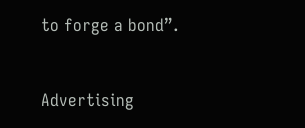to forge a bond”.


Advertising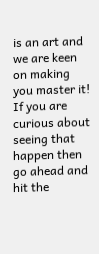is an art and we are keen on making you master it! If you are curious about seeing that happen then go ahead and hit the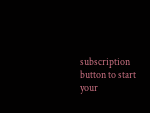subscription button to start your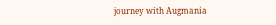journey with Augmania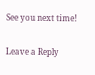See you next time!

Leave a Reply